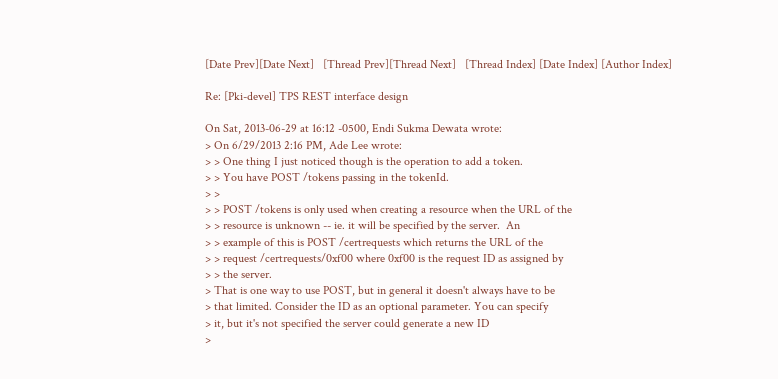[Date Prev][Date Next]   [Thread Prev][Thread Next]   [Thread Index] [Date Index] [Author Index]

Re: [Pki-devel] TPS REST interface design

On Sat, 2013-06-29 at 16:12 -0500, Endi Sukma Dewata wrote:
> On 6/29/2013 2:16 PM, Ade Lee wrote:
> > One thing I just noticed though is the operation to add a token.
> > You have POST /tokens passing in the tokenId.
> >
> > POST /tokens is only used when creating a resource when the URL of the
> > resource is unknown -- ie. it will be specified by the server.  An
> > example of this is POST /certrequests which returns the URL of the
> > request /certrequests/0xf00 where 0xf00 is the request ID as assigned by
> > the server.
> That is one way to use POST, but in general it doesn't always have to be
> that limited. Consider the ID as an optional parameter. You can specify
> it, but it's not specified the server could generate a new ID
>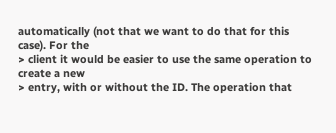automatically (not that we want to do that for this case). For the
> client it would be easier to use the same operation to create a new
> entry, with or without the ID. The operation that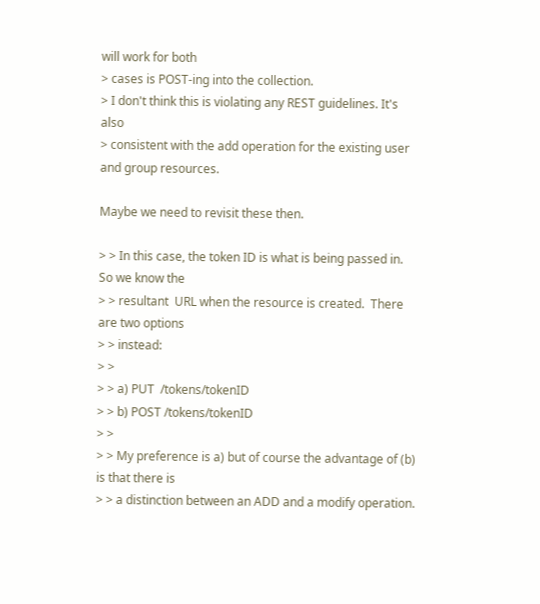will work for both
> cases is POST-ing into the collection.
> I don't think this is violating any REST guidelines. It's also
> consistent with the add operation for the existing user and group resources.

Maybe we need to revisit these then.

> > In this case, the token ID is what is being passed in.  So we know the
> > resultant  URL when the resource is created.  There are two options
> > instead:
> >
> > a) PUT  /tokens/tokenID
> > b) POST /tokens/tokenID
> >
> > My preference is a) but of course the advantage of (b) is that there is
> > a distinction between an ADD and a modify operation.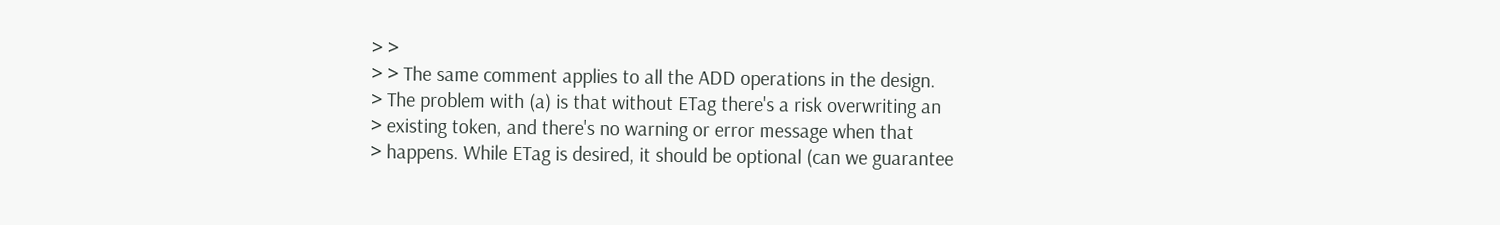> >
> > The same comment applies to all the ADD operations in the design.
> The problem with (a) is that without ETag there's a risk overwriting an
> existing token, and there's no warning or error message when that
> happens. While ETag is desired, it should be optional (can we guarantee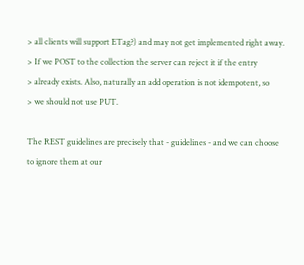> all clients will support ETag?) and may not get implemented right away.
> If we POST to the collection the server can reject it if the entry
> already exists. Also, naturally an add operation is not idempotent, so
> we should not use PUT.

The REST guidelines are precisely that - guidelines - and we can choose
to ignore them at our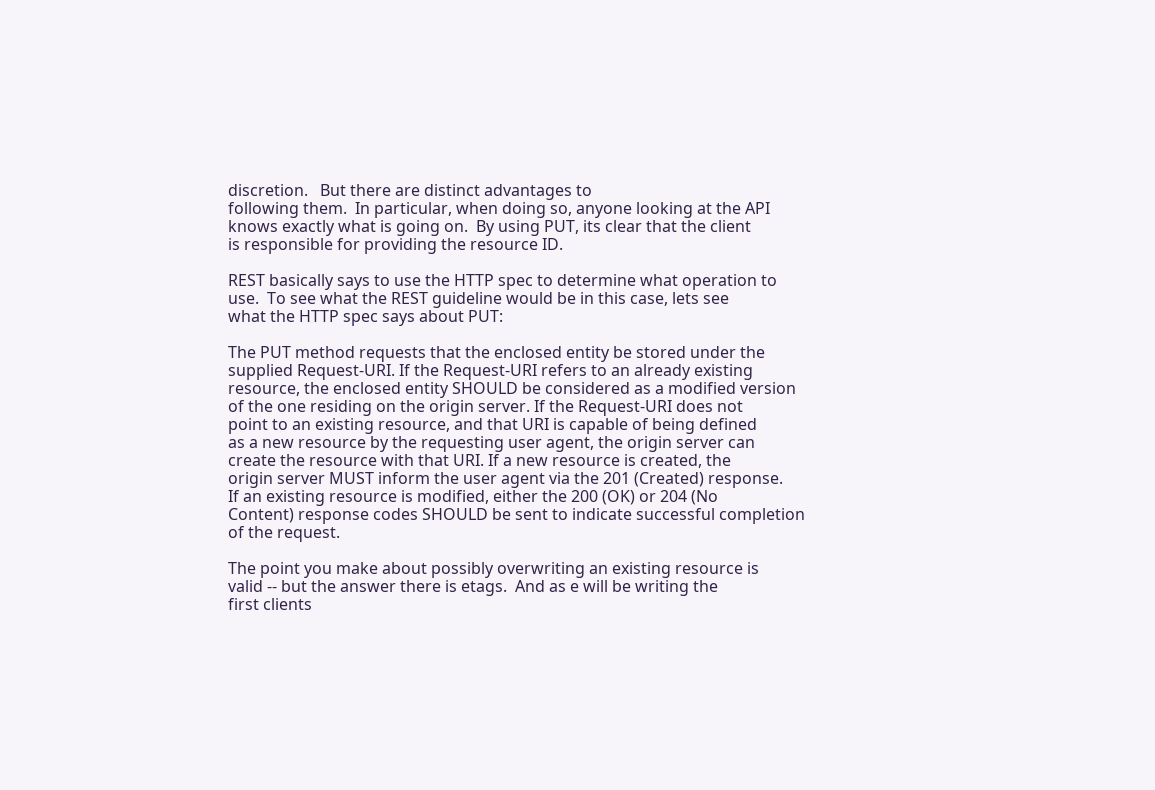discretion.   But there are distinct advantages to
following them.  In particular, when doing so, anyone looking at the API
knows exactly what is going on.  By using PUT, its clear that the client
is responsible for providing the resource ID.

REST basically says to use the HTTP spec to determine what operation to
use.  To see what the REST guideline would be in this case, lets see
what the HTTP spec says about PUT:

The PUT method requests that the enclosed entity be stored under the
supplied Request-URI. If the Request-URI refers to an already existing
resource, the enclosed entity SHOULD be considered as a modified version
of the one residing on the origin server. If the Request-URI does not
point to an existing resource, and that URI is capable of being defined
as a new resource by the requesting user agent, the origin server can
create the resource with that URI. If a new resource is created, the
origin server MUST inform the user agent via the 201 (Created) response.
If an existing resource is modified, either the 200 (OK) or 204 (No
Content) response codes SHOULD be sent to indicate successful completion
of the request.

The point you make about possibly overwriting an existing resource is
valid -- but the answer there is etags.  And as e will be writing the
first clients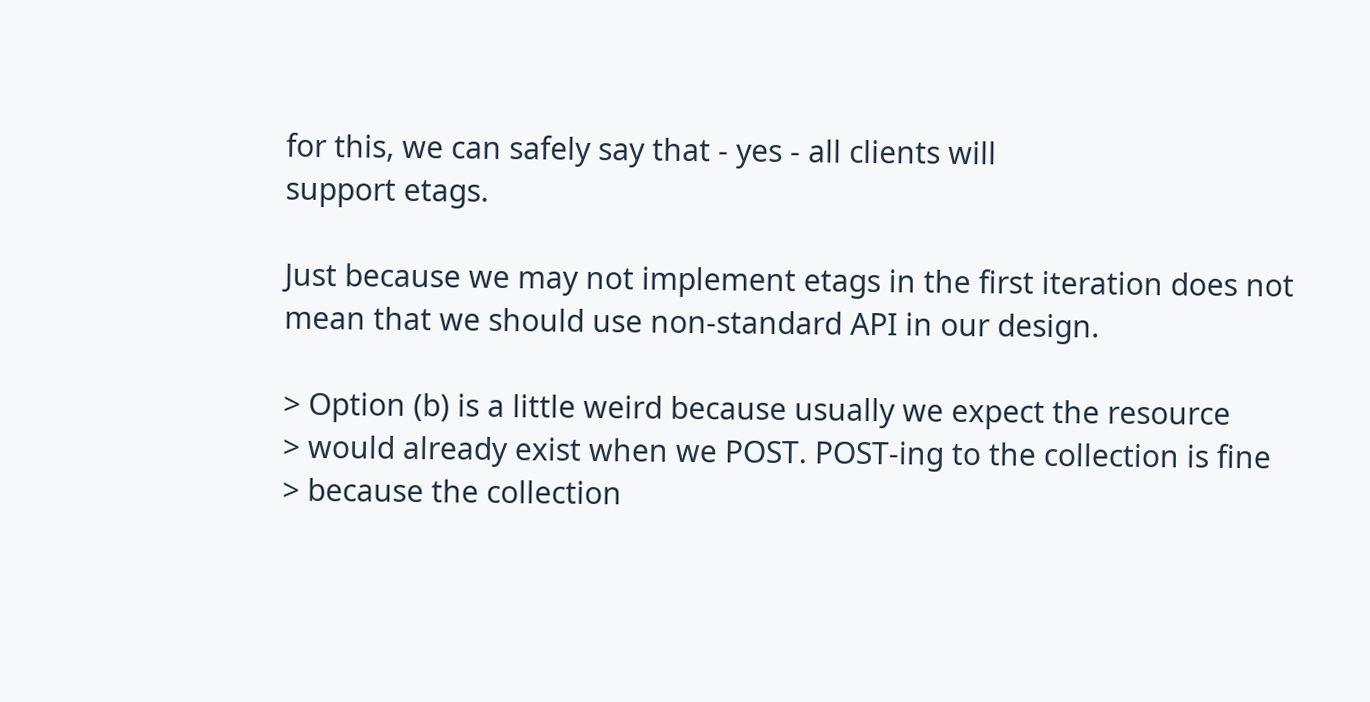for this, we can safely say that - yes - all clients will
support etags.

Just because we may not implement etags in the first iteration does not
mean that we should use non-standard API in our design.

> Option (b) is a little weird because usually we expect the resource
> would already exist when we POST. POST-ing to the collection is fine
> because the collection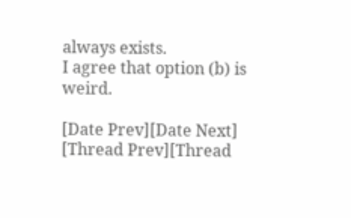always exists.
I agree that option (b) is weird.

[Date Prev][Date Next]   [Thread Prev][Thread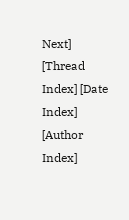Next]   [Thread Index] [Date Index] [Author Index]